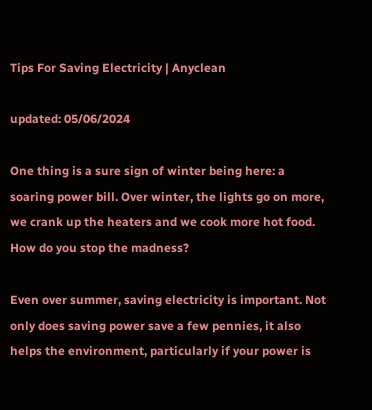Tips For Saving Electricity | Anyclean

updated: 05/06/2024

One thing is a sure sign of winter being here: a soaring power bill. Over winter, the lights go on more, we crank up the heaters and we cook more hot food. How do you stop the madness?

Even over summer, saving electricity is important. Not only does saving power save a few pennies, it also helps the environment, particularly if your power is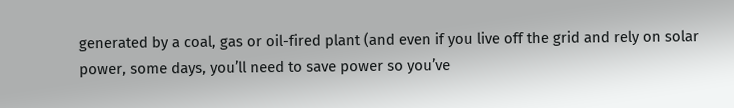generated by a coal, gas or oil-fired plant (and even if you live off the grid and rely on solar power, some days, you’ll need to save power so you’ve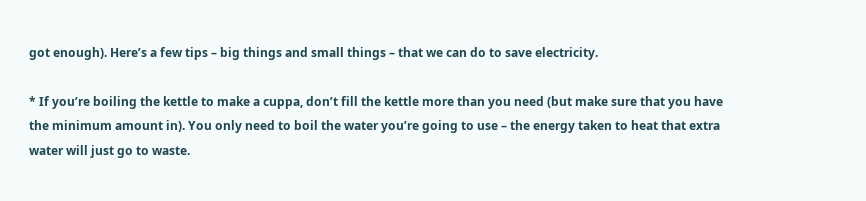got enough). Here’s a few tips – big things and small things – that we can do to save electricity.

* If you’re boiling the kettle to make a cuppa, don’t fill the kettle more than you need (but make sure that you have the minimum amount in). You only need to boil the water you’re going to use – the energy taken to heat that extra water will just go to waste.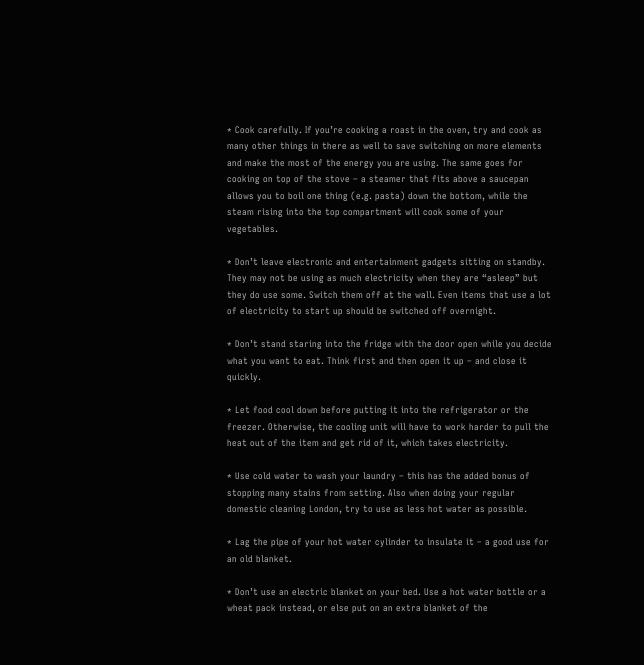* Cook carefully. If you’re cooking a roast in the oven, try and cook as many other things in there as well to save switching on more elements and make the most of the energy you are using. The same goes for cooking on top of the stove – a steamer that fits above a saucepan allows you to boil one thing (e.g. pasta) down the bottom, while the steam rising into the top compartment will cook some of your vegetables.

* Don’t leave electronic and entertainment gadgets sitting on standby. They may not be using as much electricity when they are “asleep” but they do use some. Switch them off at the wall. Even items that use a lot of electricity to start up should be switched off overnight.

* Don’t stand staring into the fridge with the door open while you decide what you want to eat. Think first and then open it up – and close it quickly.

* Let food cool down before putting it into the refrigerator or the freezer. Otherwise, the cooling unit will have to work harder to pull the heat out of the item and get rid of it, which takes electricity.

* Use cold water to wash your laundry – this has the added bonus of stopping many stains from setting. Also when doing your regular domestic cleaning London, try to use as less hot water as possible.

* Lag the pipe of your hot water cylinder to insulate it – a good use for an old blanket.

* Don’t use an electric blanket on your bed. Use a hot water bottle or a wheat pack instead, or else put on an extra blanket of the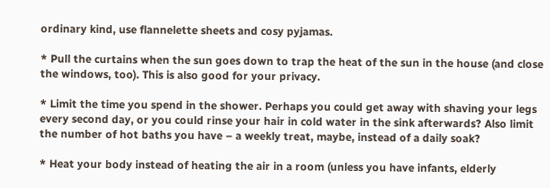ordinary kind, use flannelette sheets and cosy pyjamas.

* Pull the curtains when the sun goes down to trap the heat of the sun in the house (and close the windows, too). This is also good for your privacy.

* Limit the time you spend in the shower. Perhaps you could get away with shaving your legs every second day, or you could rinse your hair in cold water in the sink afterwards? Also limit the number of hot baths you have – a weekly treat, maybe, instead of a daily soak?

* Heat your body instead of heating the air in a room (unless you have infants, elderly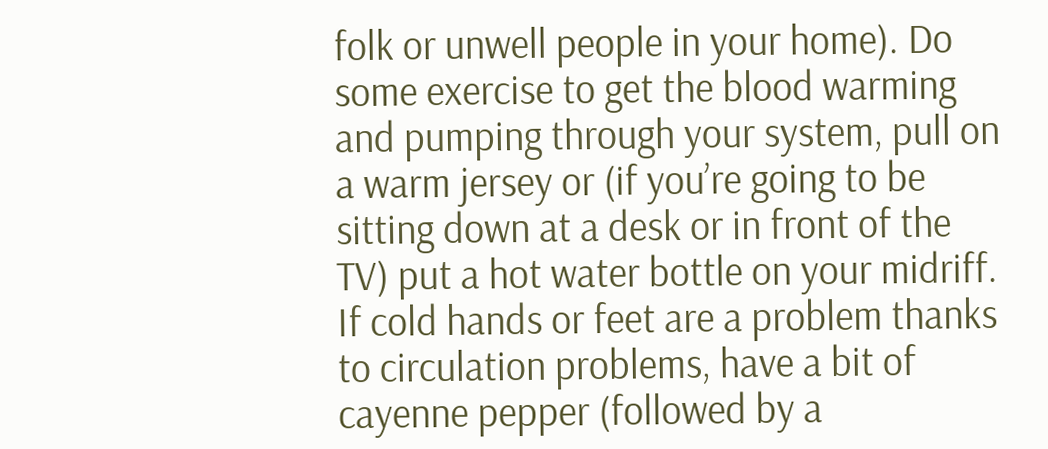folk or unwell people in your home). Do some exercise to get the blood warming and pumping through your system, pull on a warm jersey or (if you’re going to be sitting down at a desk or in front of the TV) put a hot water bottle on your midriff. If cold hands or feet are a problem thanks to circulation problems, have a bit of cayenne pepper (followed by a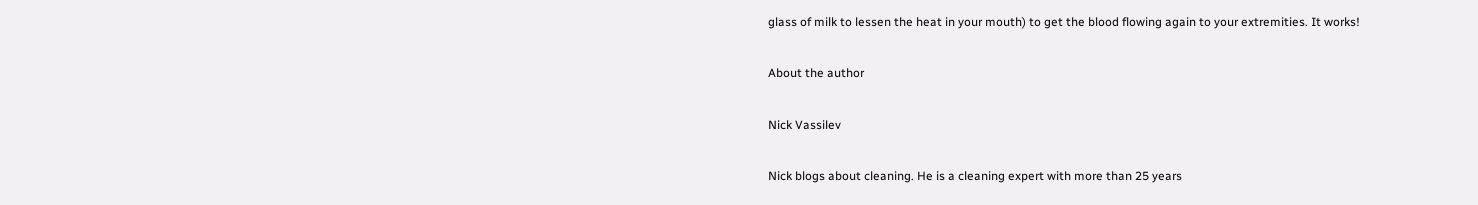glass of milk to lessen the heat in your mouth) to get the blood flowing again to your extremities. It works!

About the author

Nick Vassilev

Nick blogs about cleaning. He is a cleaning expert with more than 25 years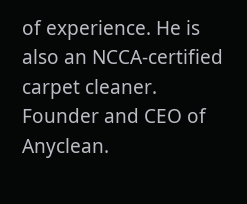of experience. He is also an NCCA-certified carpet cleaner. Founder and CEO of Anyclean.